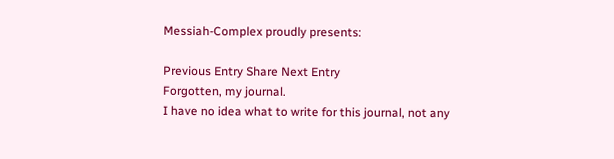Messiah-Complex proudly presents:

Previous Entry Share Next Entry
Forgotten, my journal.
I have no idea what to write for this journal, not any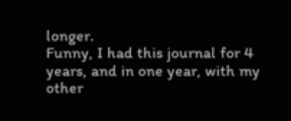longer.
Funny, I had this journal for 4 years, and in one year, with my other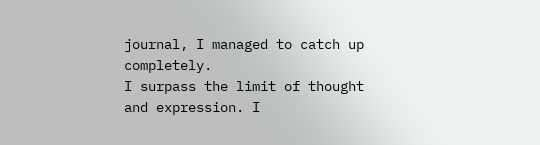journal, I managed to catch up completely.
I surpass the limit of thought and expression. I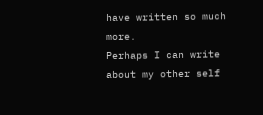have written so much more.
Perhaps I can write about my other self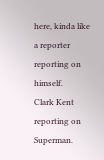here, kinda like a reporter reporting on himself.
Clark Kent reporting on Superman.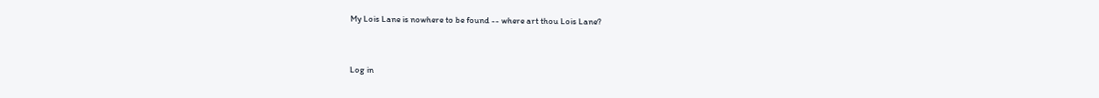My Lois Lane is nowhere to be found -- where art thou Lois Lane?


Log in